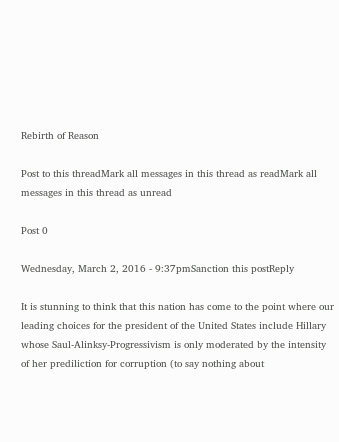Rebirth of Reason

Post to this threadMark all messages in this thread as readMark all messages in this thread as unread

Post 0

Wednesday, March 2, 2016 - 9:37pmSanction this postReply

It is stunning to think that this nation has come to the point where our leading choices for the president of the United States include Hillary whose Saul-Alinksy-Progressivism is only moderated by the intensity of her prediliction for corruption (to say nothing about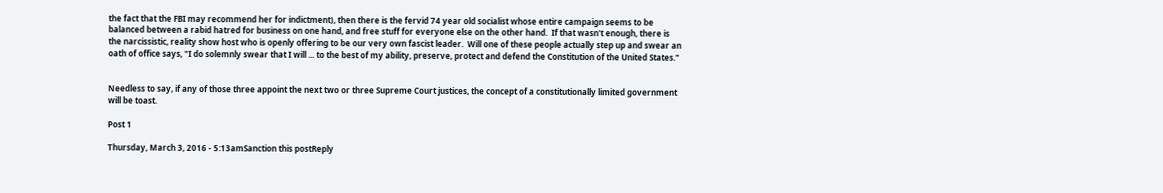the fact that the FBI may recommend her for indictment), then there is the fervid 74 year old socialist whose entire campaign seems to be balanced between a rabid hatred for business on one hand, and free stuff for everyone else on the other hand.  If that wasn't enough, there is the narcissistic, reality show host who is openly offering to be our very own fascist leader.  Will one of these people actually step up and swear an oath of office says, "I do solemnly swear that I will ... to the best of my ability, preserve, protect and defend the Constitution of the United States."


Needless to say, if any of those three appoint the next two or three Supreme Court justices, the concept of a constitutionally limited government will be toast.

Post 1

Thursday, March 3, 2016 - 5:13amSanction this postReply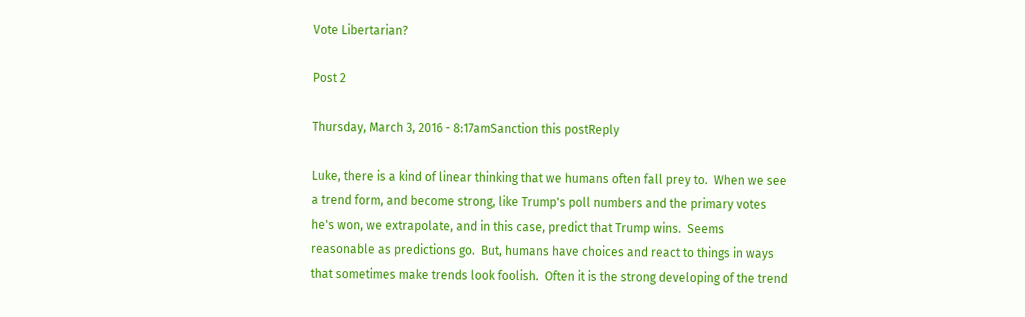Vote Libertarian?

Post 2

Thursday, March 3, 2016 - 8:17amSanction this postReply

Luke, there is a kind of linear thinking that we humans often fall prey to.  When we see a trend form, and become strong, like Trump's poll numbers and the primary votes he's won, we extrapolate, and in this case, predict that Trump wins.  Seems reasonable as predictions go.  But, humans have choices and react to things in ways that sometimes make trends look foolish.  Often it is the strong developing of the trend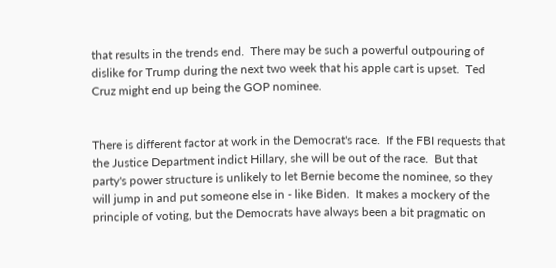that results in the trends end.  There may be such a powerful outpouring of dislike for Trump during the next two week that his apple cart is upset.  Ted Cruz might end up being the GOP nominee.


There is different factor at work in the Democrat's race.  If the FBI requests that the Justice Department indict Hillary, she will be out of the race.  But that party's power structure is unlikely to let Bernie become the nominee, so they will jump in and put someone else in - like Biden.  It makes a mockery of the principle of voting, but the Democrats have always been a bit pragmatic on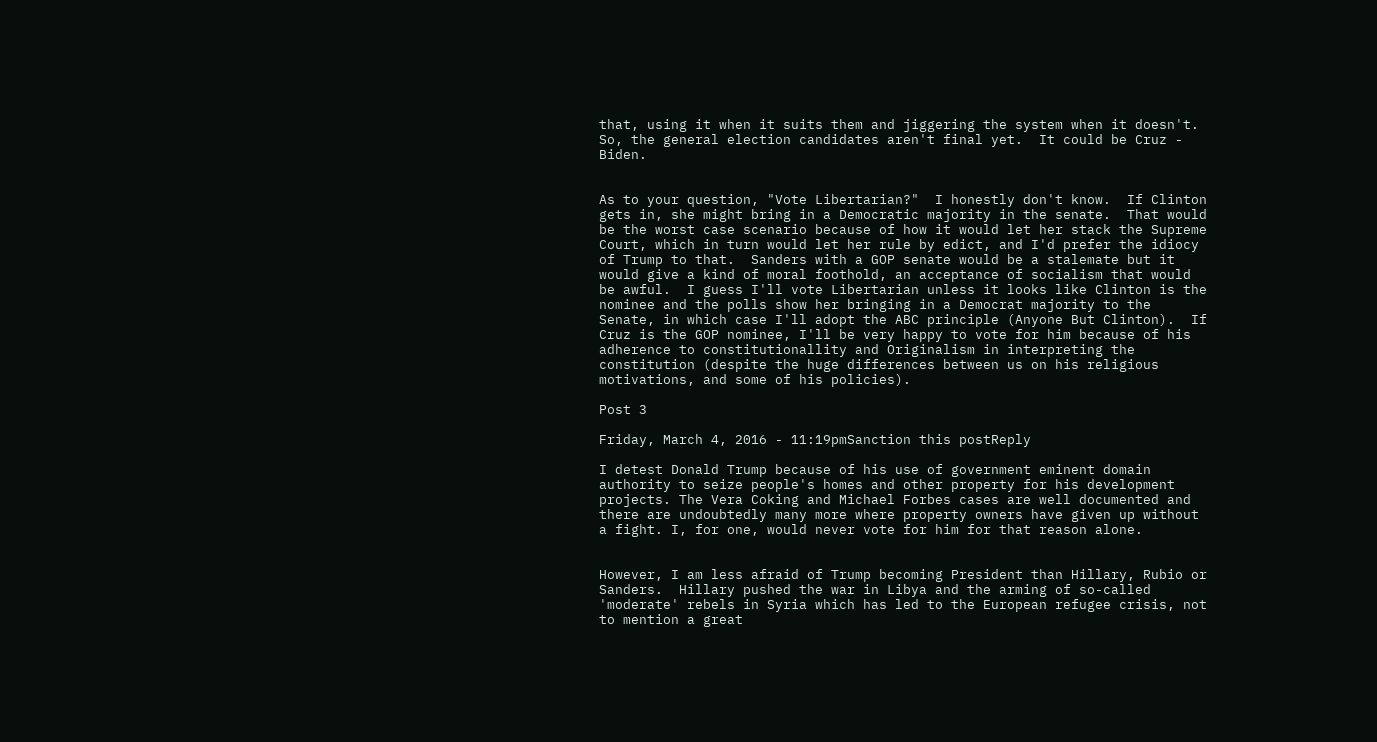that, using it when it suits them and jiggering the system when it doesn't.  So, the general election candidates aren't final yet.  It could be Cruz - Biden.


As to your question, "Vote Libertarian?"  I honestly don't know.  If Clinton gets in, she might bring in a Democratic majority in the senate.  That would be the worst case scenario because of how it would let her stack the Supreme Court, which in turn would let her rule by edict, and I'd prefer the idiocy of Trump to that.  Sanders with a GOP senate would be a stalemate but it would give a kind of moral foothold, an acceptance of socialism that would be awful.  I guess I'll vote Libertarian unless it looks like Clinton is the nominee and the polls show her bringing in a Democrat majority to the Senate, in which case I'll adopt the ABC principle (Anyone But Clinton).  If Cruz is the GOP nominee, I'll be very happy to vote for him because of his adherence to constitutionallity and Originalism in interpreting the constitution (despite the huge differences between us on his religious motivations, and some of his policies).

Post 3

Friday, March 4, 2016 - 11:19pmSanction this postReply

I detest Donald Trump because of his use of government eminent domain authority to seize people's homes and other property for his development projects. The Vera Coking and Michael Forbes cases are well documented and there are undoubtedly many more where property owners have given up without a fight. I, for one, would never vote for him for that reason alone.


However, I am less afraid of Trump becoming President than Hillary, Rubio or Sanders.  Hillary pushed the war in Libya and the arming of so-called 'moderate' rebels in Syria which has led to the European refugee crisis, not to mention a great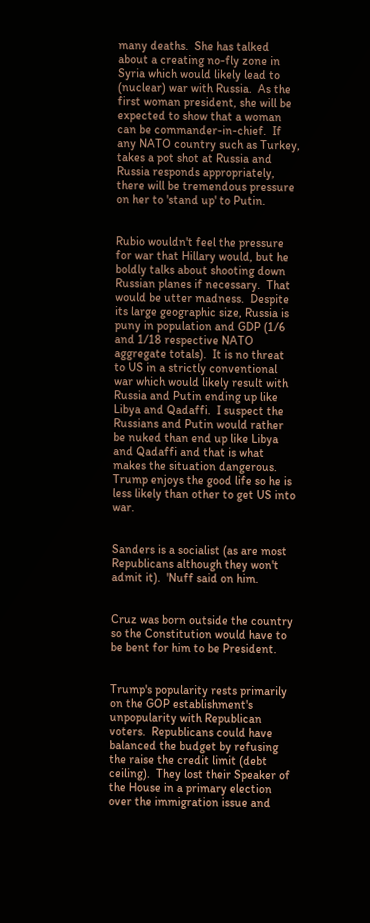many deaths.  She has talked about a creating no-fly zone in Syria which would likely lead to (nuclear) war with Russia.  As the first woman president, she will be expected to show that a woman can be commander-in-chief.  If any NATO country such as Turkey, takes a pot shot at Russia and Russia responds appropriately, there will be tremendous pressure on her to 'stand up' to Putin.


Rubio wouldn't feel the pressure for war that Hillary would, but he boldly talks about shooting down Russian planes if necessary.  That would be utter madness.  Despite its large geographic size, Russia is puny in population and GDP (1/6 and 1/18 respective NATO aggregate totals).  It is no threat to US in a strictly conventional war which would likely result with Russia and Putin ending up like Libya and Qadaffi.  I suspect the Russians and Putin would rather be nuked than end up like Libya and Qadaffi and that is what makes the situation dangerous.  Trump enjoys the good life so he is less likely than other to get US into war.


Sanders is a socialist (as are most Republicans although they won't admit it).  'Nuff said on him.


Cruz was born outside the country so the Constitution would have to be bent for him to be President.


Trump's popularity rests primarily on the GOP establishment's unpopularity with Republican voters.  Republicans could have balanced the budget by refusing the raise the credit limit (debt ceiling).  They lost their Speaker of the House in a primary election over the immigration issue and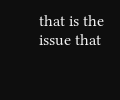that is the issue that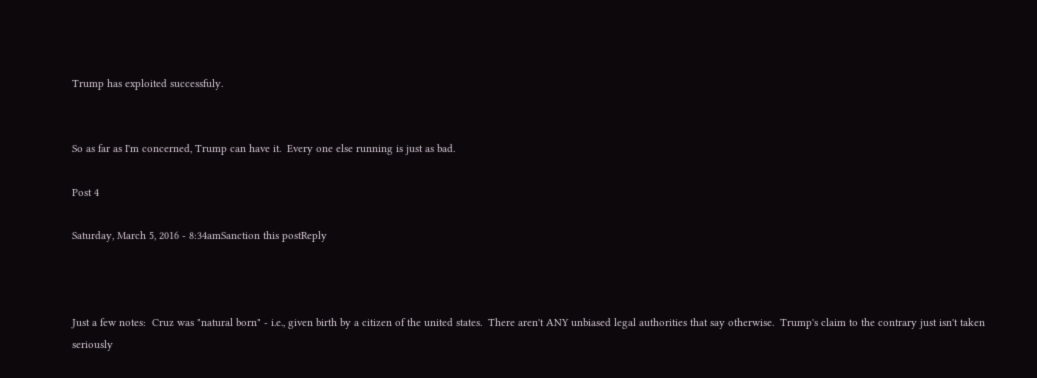Trump has exploited successfuly.


So as far as I'm concerned, Trump can have it.  Every one else running is just as bad.

Post 4

Saturday, March 5, 2016 - 8:34amSanction this postReply



Just a few notes:  Cruz was "natural born" - i.e., given birth by a citizen of the united states.  There aren't ANY unbiased legal authorities that say otherwise.  Trump's claim to the contrary just isn't taken seriously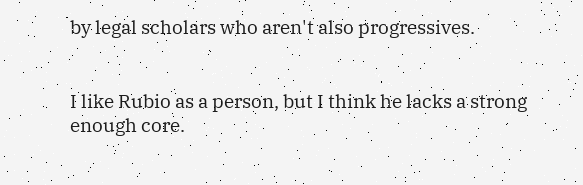by legal scholars who aren't also progressives.


I like Rubio as a person, but I think he lacks a strong enough core.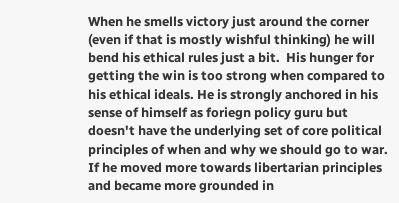When he smells victory just around the corner (even if that is mostly wishful thinking) he will bend his ethical rules just a bit.  His hunger for getting the win is too strong when compared to his ethical ideals. He is strongly anchored in his sense of himself as foriegn policy guru but doesn't have the underlying set of core political principles of when and why we should go to war.  If he moved more towards libertarian principles and became more grounded in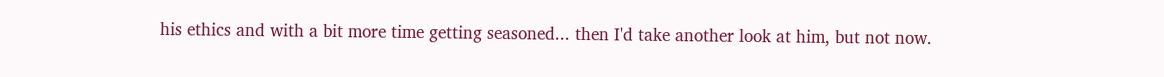his ethics and with a bit more time getting seasoned... then I'd take another look at him, but not now.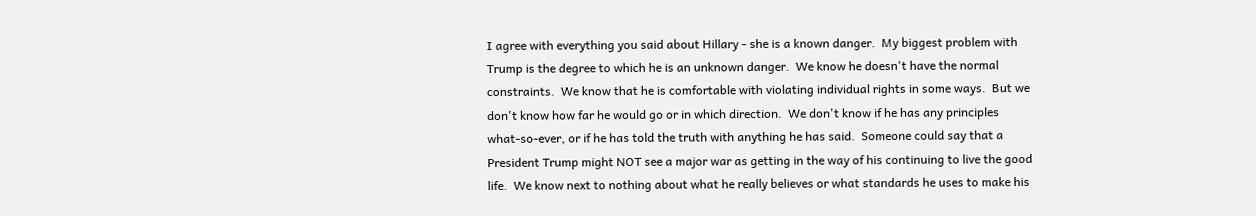I agree with everything you said about Hillary - she is a known danger.  My biggest problem with Trump is the degree to which he is an unknown danger.  We know he doesn't have the normal constraints.  We know that he is comfortable with violating individual rights in some ways.  But we don't know how far he would go or in which direction.  We don't know if he has any principles what-so-ever, or if he has told the truth with anything he has said.  Someone could say that a President Trump might NOT see a major war as getting in the way of his continuing to live the good life.  We know next to nothing about what he really believes or what standards he uses to make his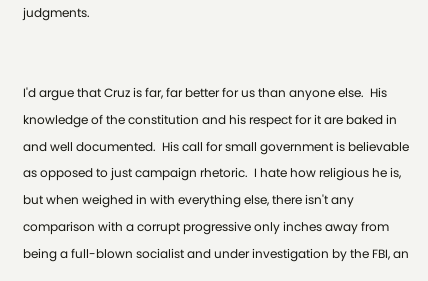judgments.


I'd argue that Cruz is far, far better for us than anyone else.  His knowledge of the constitution and his respect for it are baked in and well documented.  His call for small government is believable as opposed to just campaign rhetoric.  I hate how religious he is, but when weighed in with everything else, there isn't any comparison with a corrupt progressive only inches away from being a full-blown socialist and under investigation by the FBI, an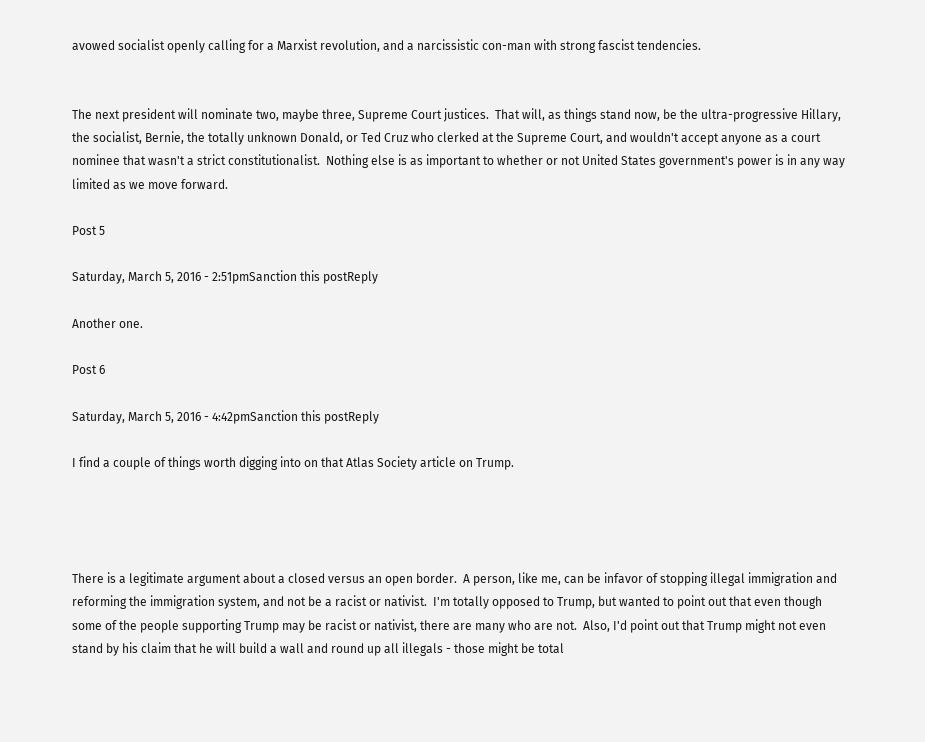avowed socialist openly calling for a Marxist revolution, and a narcissistic con-man with strong fascist tendencies.


The next president will nominate two, maybe three, Supreme Court justices.  That will, as things stand now, be the ultra-progressive Hillary, the socialist, Bernie, the totally unknown Donald, or Ted Cruz who clerked at the Supreme Court, and wouldn't accept anyone as a court nominee that wasn't a strict constitutionalist.  Nothing else is as important to whether or not United States government's power is in any way limited as we move forward.

Post 5

Saturday, March 5, 2016 - 2:51pmSanction this postReply

Another one.

Post 6

Saturday, March 5, 2016 - 4:42pmSanction this postReply

I find a couple of things worth digging into on that Atlas Society article on Trump.




There is a legitimate argument about a closed versus an open border.  A person, like me, can be infavor of stopping illegal immigration and reforming the immigration system, and not be a racist or nativist.  I'm totally opposed to Trump, but wanted to point out that even though some of the people supporting Trump may be racist or nativist, there are many who are not.  Also, I'd point out that Trump might not even stand by his claim that he will build a wall and round up all illegals - those might be total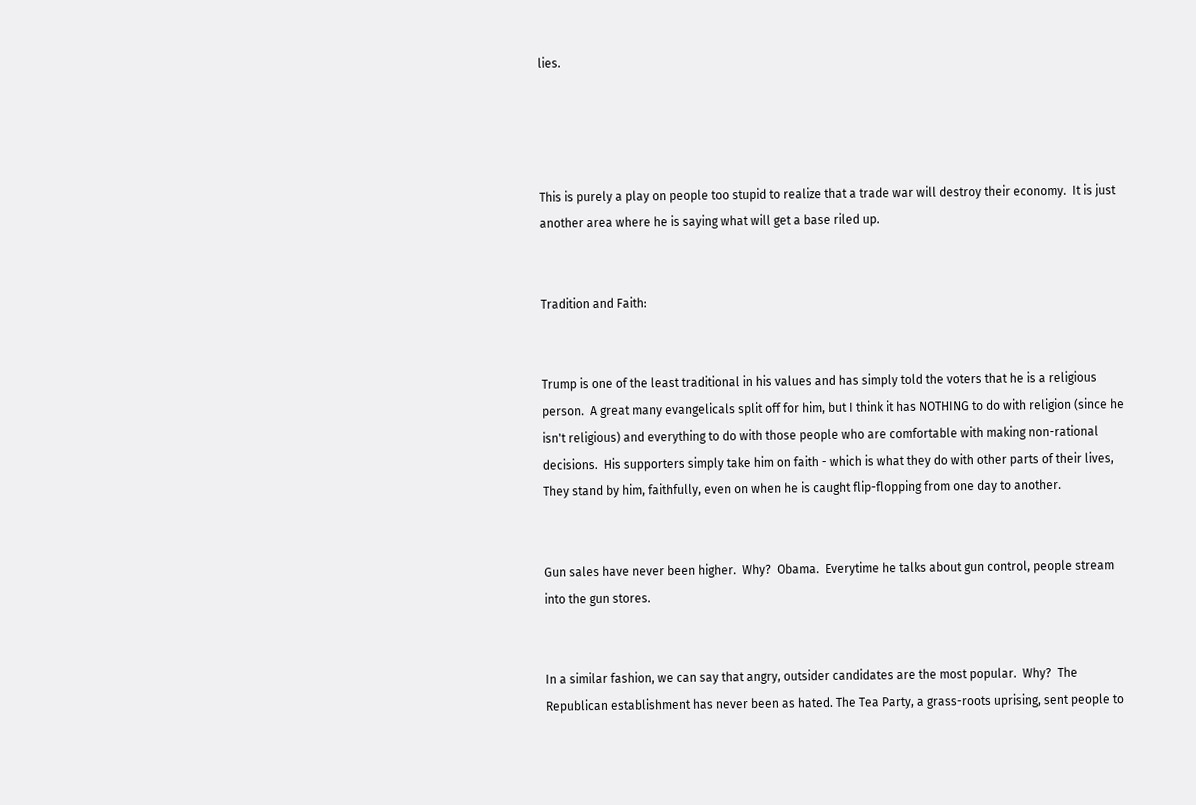lies.




This is purely a play on people too stupid to realize that a trade war will destroy their economy.  It is just another area where he is saying what will get a base riled up.


Tradition and Faith:


Trump is one of the least traditional in his values and has simply told the voters that he is a religious person.  A great many evangelicals split off for him, but I think it has NOTHING to do with religion (since he isn't religious) and everything to do with those people who are comfortable with making non-rational decisions.  His supporters simply take him on faith - which is what they do with other parts of their lives,  They stand by him, faithfully, even on when he is caught flip-flopping from one day to another.


Gun sales have never been higher.  Why?  Obama.  Everytime he talks about gun control, people stream into the gun stores.


In a similar fashion, we can say that angry, outsider candidates are the most popular.  Why?  The Republican establishment has never been as hated. The Tea Party, a grass-roots uprising, sent people to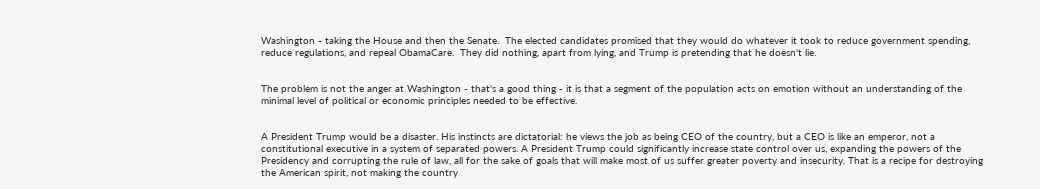Washington - taking the House and then the Senate.  The elected candidates promised that they would do whatever it took to reduce government spending, reduce regulations, and repeal ObamaCare.  They did nothing, apart from lying, and Trump is pretending that he doesn't lie.


The problem is not the anger at Washington - that's a good thing - it is that a segment of the population acts on emotion without an understanding of the minimal level of political or economic principles needed to be effective.


A President Trump would be a disaster. His instincts are dictatorial: he views the job as being CEO of the country, but a CEO is like an emperor, not a constitutional executive in a system of separated powers. A President Trump could significantly increase state control over us, expanding the powers of the Presidency and corrupting the rule of law, all for the sake of goals that will make most of us suffer greater poverty and insecurity. That is a recipe for destroying the American spirit, not making the country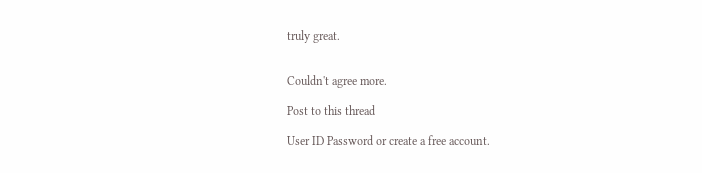truly great.


Couldn't agree more.

Post to this thread

User ID Password or create a free account.